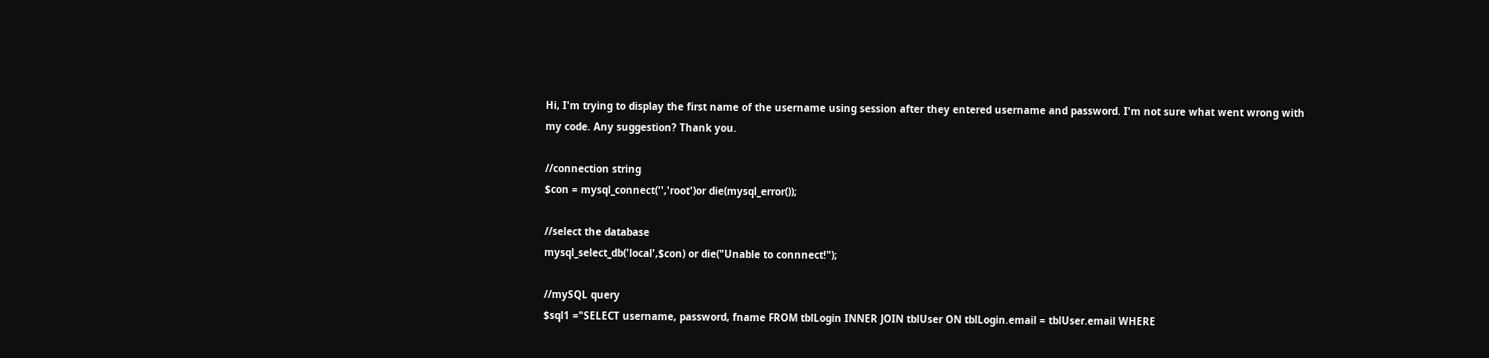Hi, I'm trying to display the first name of the username using session after they entered username and password. I'm not sure what went wrong with my code. Any suggestion? Thank you.

//connection string
$con = mysql_connect('','root')or die(mysql_error());

//select the database
mysql_select_db('local',$con) or die("Unable to connnect!");

//mySQL query
$sql1 ="SELECT username, password, fname FROM tblLogin INNER JOIN tblUser ON tblLogin.email = tblUser.email WHERE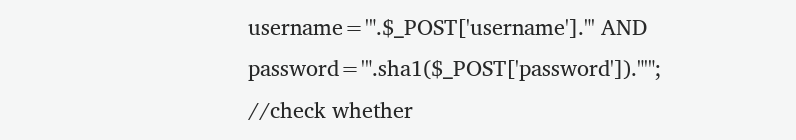username='".$_POST['username']."' AND password='".sha1($_POST['password'])."'";
//check whether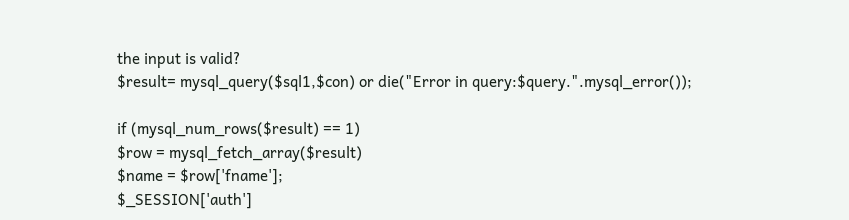the input is valid?
$result= mysql_query($sql1,$con) or die("Error in query:$query.".mysql_error());

if (mysql_num_rows($result) == 1)
$row = mysql_fetch_array($result)
$name = $row['fname'];
$_SESSION['auth']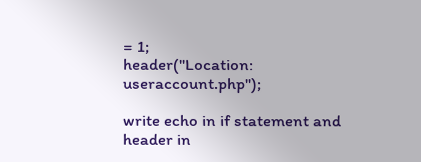= 1;
header("Location: useraccount.php");

write echo in if statement and header in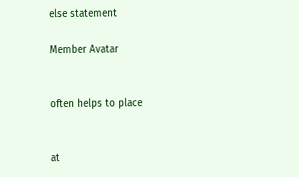else statement

Member Avatar


often helps to place


at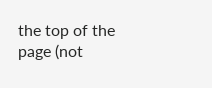the top of the page (not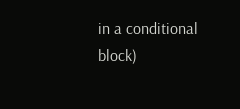in a conditional block)